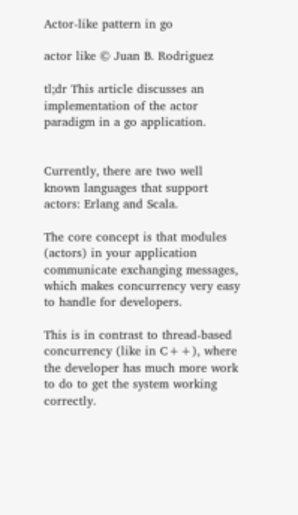Actor-like pattern in go

actor like © Juan B. Rodriguez

tl;dr This article discusses an implementation of the actor paradigm in a go application.


Currently, there are two well known languages that support actors: Erlang and Scala.

The core concept is that modules (actors) in your application communicate exchanging messages, which makes concurrency very easy to handle for developers.

This is in contrast to thread-based concurrency (like in C++), where the developer has much more work to do to get the system working correctly.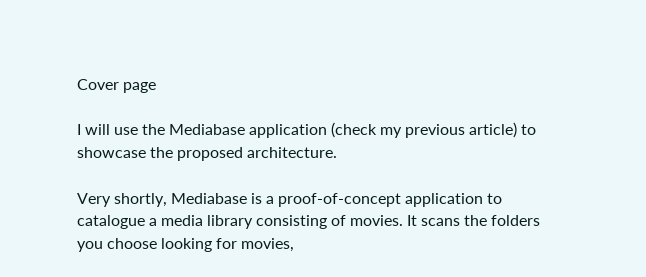Cover page

I will use the Mediabase application (check my previous article) to showcase the proposed architecture.

Very shortly, Mediabase is a proof-of-concept application to catalogue a media library consisting of movies. It scans the folders you choose looking for movies,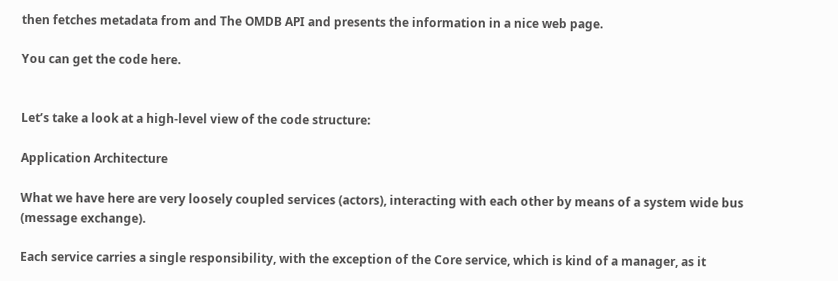then fetches metadata from and The OMDB API and presents the information in a nice web page.

You can get the code here.


Let’s take a look at a high-level view of the code structure:

Application Architecture

What we have here are very loosely coupled services (actors), interacting with each other by means of a system wide bus (message exchange).

Each service carries a single responsibility, with the exception of the Core service, which is kind of a manager, as it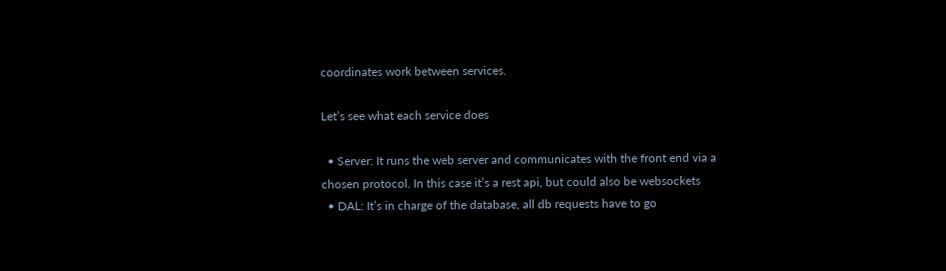coordinates work between services.

Let’s see what each service does

  • Server: It runs the web server and communicates with the front end via a chosen protocol. In this case it’s a rest api, but could also be websockets
  • DAL: It’s in charge of the database, all db requests have to go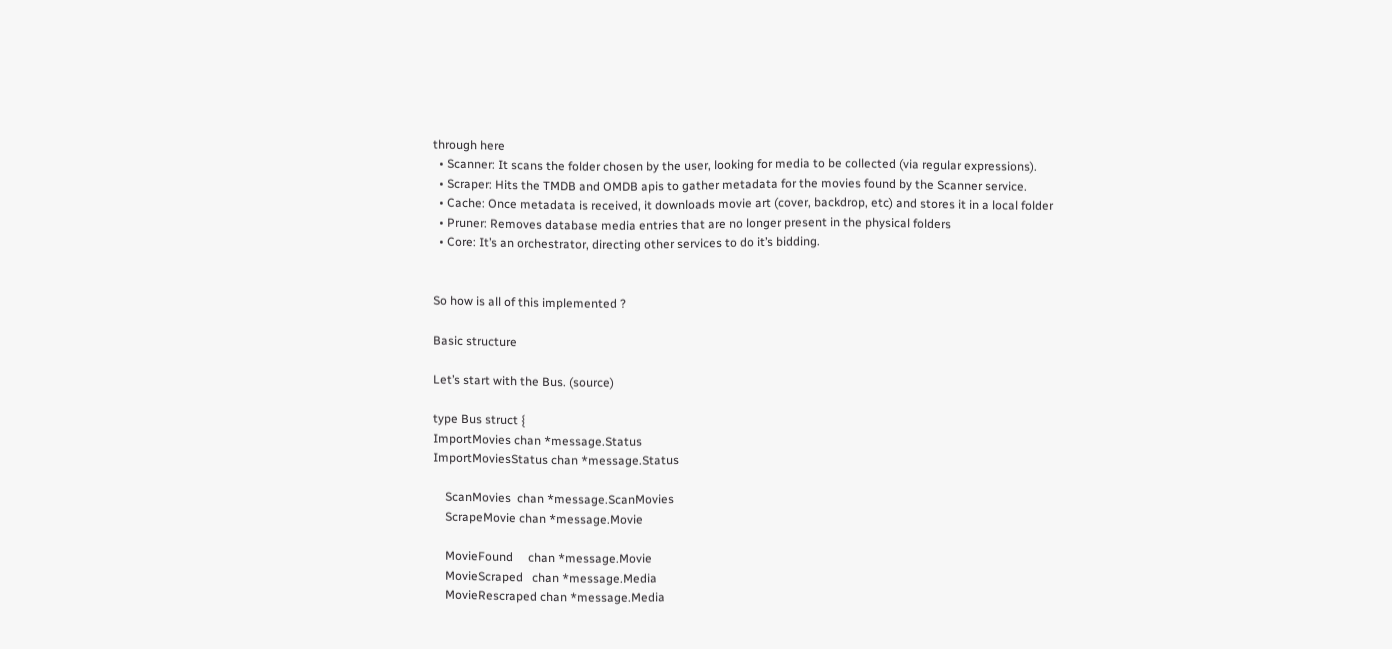through here
  • Scanner: It scans the folder chosen by the user, looking for media to be collected (via regular expressions).
  • Scraper: Hits the TMDB and OMDB apis to gather metadata for the movies found by the Scanner service.
  • Cache: Once metadata is received, it downloads movie art (cover, backdrop, etc) and stores it in a local folder
  • Pruner: Removes database media entries that are no longer present in the physical folders
  • Core: It’s an orchestrator, directing other services to do it’s bidding.


So how is all of this implemented ?

Basic structure

Let’s start with the Bus. (source)

type Bus struct {
ImportMovies chan *message.Status
ImportMoviesStatus chan *message.Status

    ScanMovies  chan *message.ScanMovies
    ScrapeMovie chan *message.Movie

    MovieFound     chan *message.Movie
    MovieScraped   chan *message.Media
    MovieRescraped chan *message.Media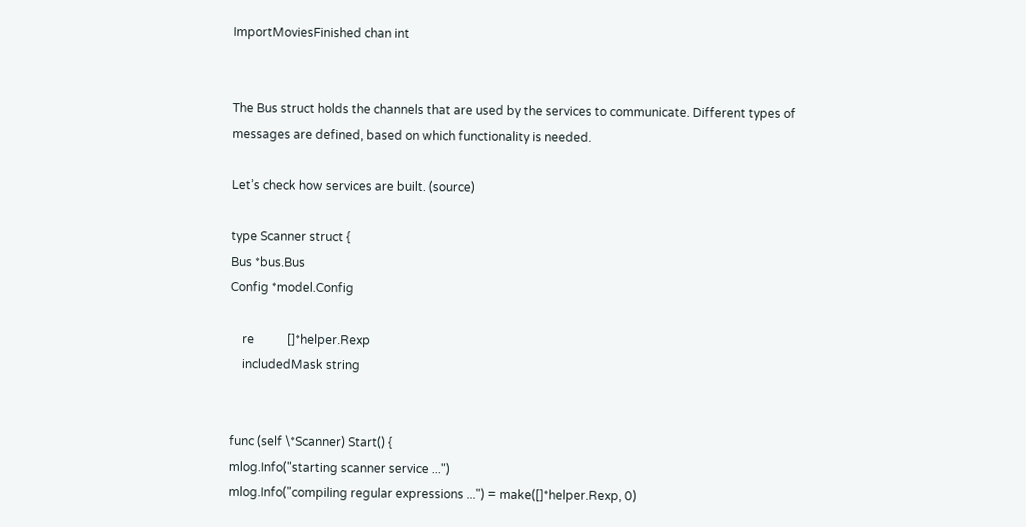ImportMoviesFinished chan int


The Bus struct holds the channels that are used by the services to communicate. Different types of messages are defined, based on which functionality is needed.

Let’s check how services are built. (source)

type Scanner struct {
Bus *bus.Bus
Config *model.Config

    re           []*helper.Rexp
    includedMask string


func (self \*Scanner) Start() {
mlog.Info("starting scanner service ...")
mlog.Info("compiling regular expressions ...") = make([]*helper.Rexp, 0)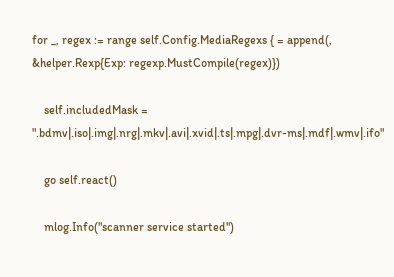for _, regex := range self.Config.MediaRegexs { = append(, &helper.Rexp{Exp: regexp.MustCompile(regex)})

    self.includedMask = ".bdmv|.iso|.img|.nrg|.mkv|.avi|.xvid|.ts|.mpg|.dvr-ms|.mdf|.wmv|.ifo"

    go self.react()

    mlog.Info("scanner service started")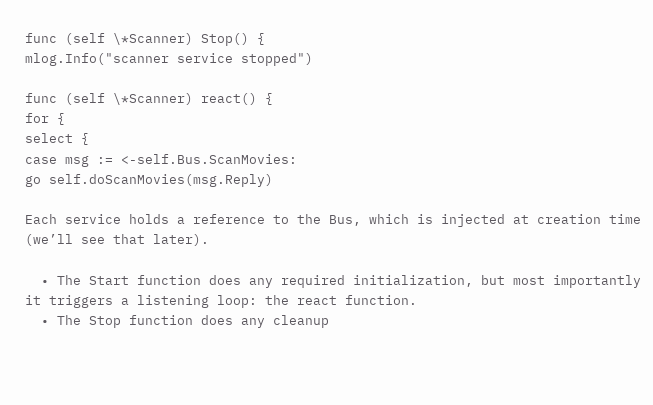func (self \*Scanner) Stop() {
mlog.Info("scanner service stopped")

func (self \*Scanner) react() {
for {
select {
case msg := <-self.Bus.ScanMovies:
go self.doScanMovies(msg.Reply)

Each service holds a reference to the Bus, which is injected at creation time (we’ll see that later).

  • The Start function does any required initialization, but most importantly it triggers a listening loop: the react function.
  • The Stop function does any cleanup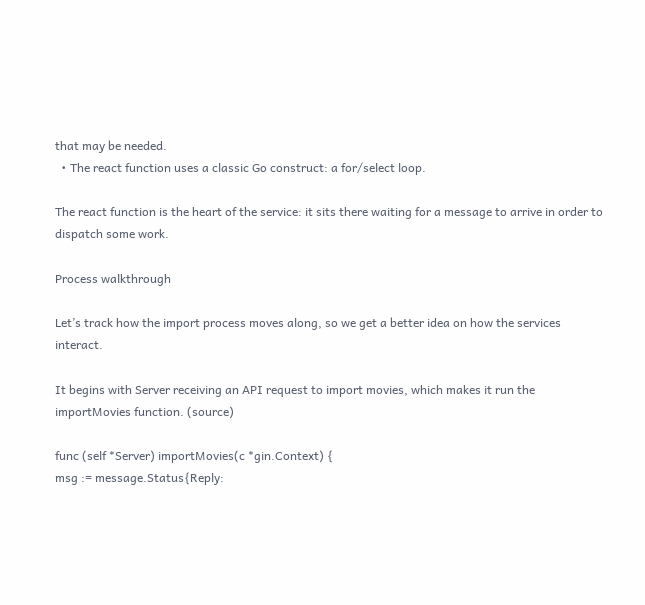that may be needed.
  • The react function uses a classic Go construct: a for/select loop.

The react function is the heart of the service: it sits there waiting for a message to arrive in order to dispatch some work.

Process walkthrough

Let’s track how the import process moves along, so we get a better idea on how the services interact.

It begins with Server receiving an API request to import movies, which makes it run the importMovies function. (source)

func (self *Server) importMovies(c *gin.Context) {
msg := message.Status{Reply: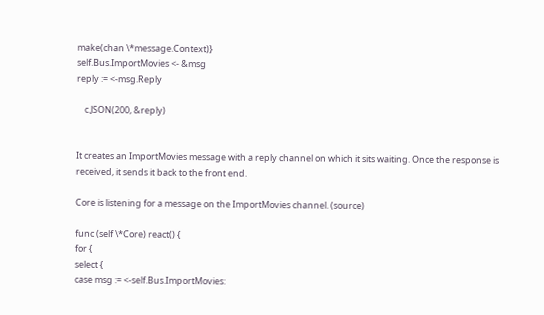make(chan \*message.Context)}
self.Bus.ImportMovies <- &msg
reply := <-msg.Reply

    c.JSON(200, &reply)


It creates an ImportMovies message with a reply channel on which it sits waiting. Once the response is received, it sends it back to the front end.

Core is listening for a message on the ImportMovies channel. (source)

func (self \*Core) react() {
for {
select {
case msg := <-self.Bus.ImportMovies: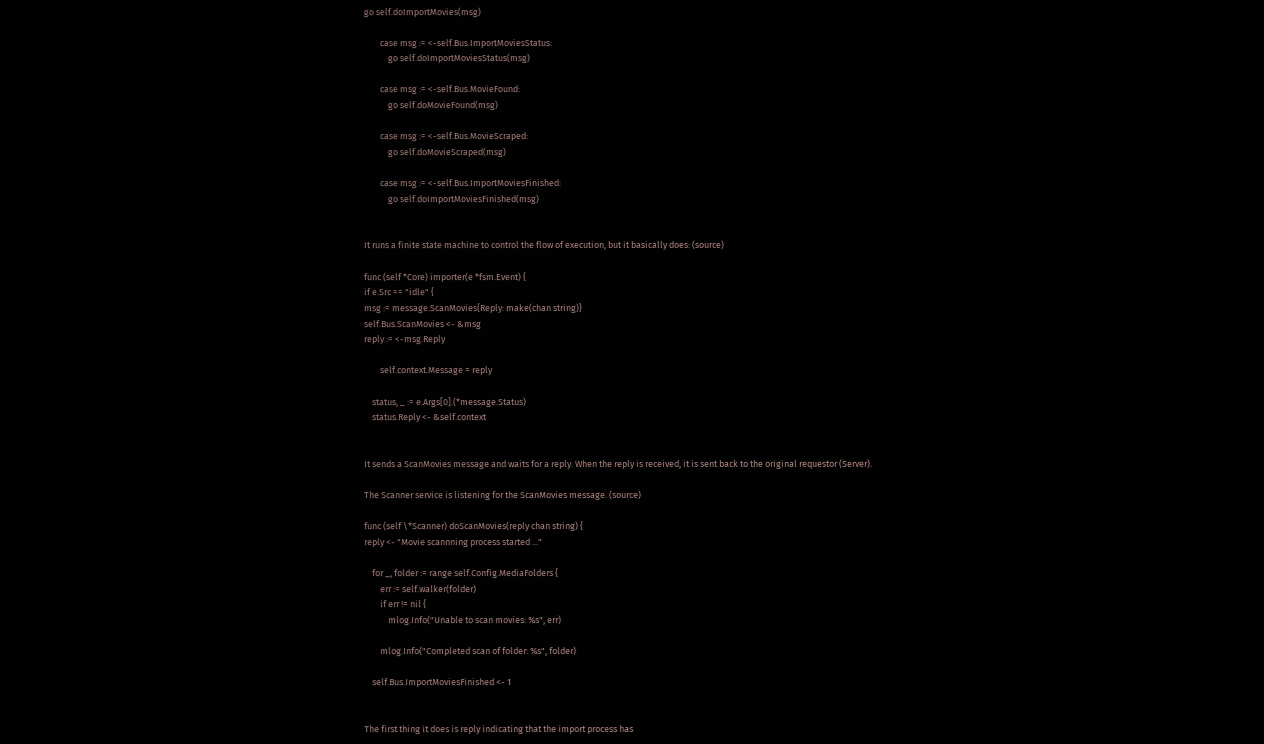go self.doImportMovies(msg)

        case msg := <-self.Bus.ImportMoviesStatus:
            go self.doImportMoviesStatus(msg)

        case msg := <-self.Bus.MovieFound:
            go self.doMovieFound(msg)

        case msg := <-self.Bus.MovieScraped:
            go self.doMovieScraped(msg)

        case msg := <-self.Bus.ImportMoviesFinished:
            go self.doImportMoviesFinished(msg)


It runs a finite state machine to control the flow of execution, but it basically does: (source)

func (self *Core) importer(e *fsm.Event) {
if e.Src == "idle" {
msg := message.ScanMovies{Reply: make(chan string)}
self.Bus.ScanMovies <- &msg
reply := <-msg.Reply

        self.context.Message = reply

    status, _ := e.Args[0].(*message.Status)
    status.Reply <- &self.context


It sends a ScanMovies message and waits for a reply. When the reply is received, it is sent back to the original requestor (Server).

The Scanner service is listening for the ScanMovies message. (source)

func (self \*Scanner) doScanMovies(reply chan string) {
reply <- "Movie scannning process started ..."

    for _, folder := range self.Config.MediaFolders {
        err := self.walker(folder)
        if err != nil {
            mlog.Info("Unable to scan movies: %s", err)

        mlog.Info("Completed scan of folder: %s", folder)

    self.Bus.ImportMoviesFinished <- 1


The first thing it does is reply indicating that the import process has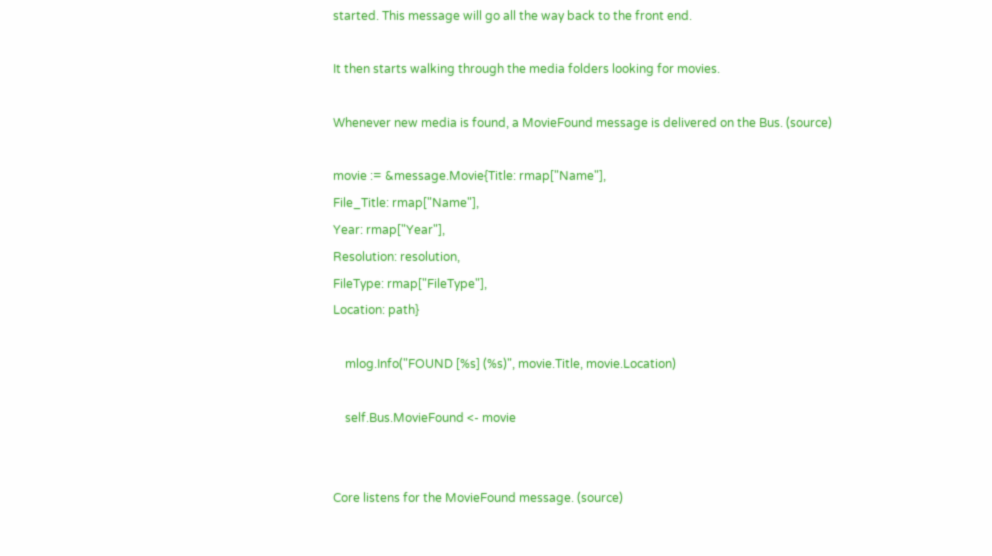started. This message will go all the way back to the front end.

It then starts walking through the media folders looking for movies.

Whenever new media is found, a MovieFound message is delivered on the Bus. (source)

movie := &message.Movie{Title: rmap["Name"],
File_Title: rmap["Name"],
Year: rmap["Year"],
Resolution: resolution,
FileType: rmap["FileType"],
Location: path}

    mlog.Info("FOUND [%s] (%s)", movie.Title, movie.Location)

    self.Bus.MovieFound <- movie


Core listens for the MovieFound message. (source)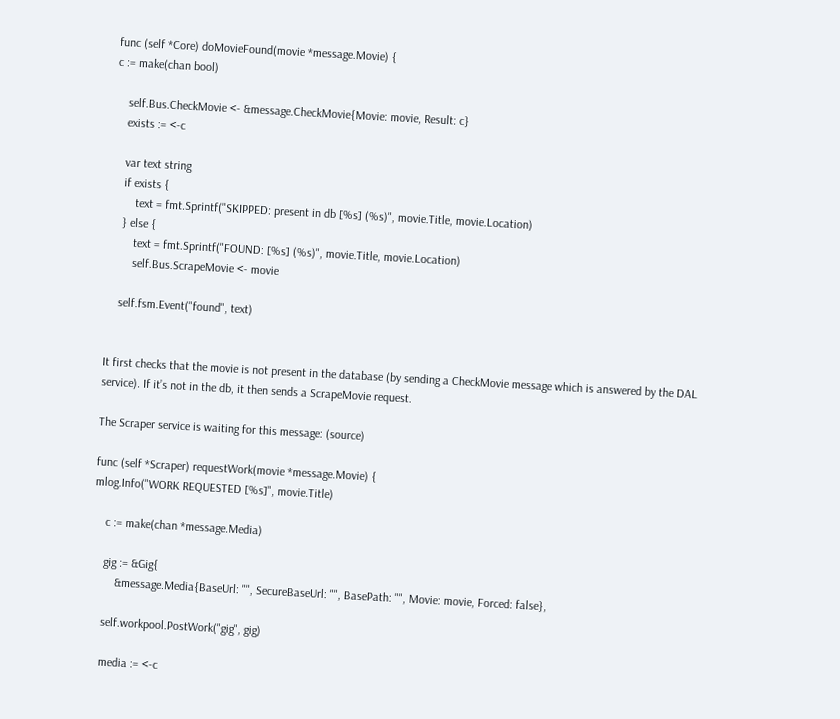func (self *Core) doMovieFound(movie *message.Movie) {
c := make(chan bool)

    self.Bus.CheckMovie <- &message.CheckMovie{Movie: movie, Result: c}
    exists := <-c

    var text string
    if exists {
        text = fmt.Sprintf("SKIPPED: present in db [%s] (%s)", movie.Title, movie.Location)
    } else {
        text = fmt.Sprintf("FOUND: [%s] (%s)", movie.Title, movie.Location)
        self.Bus.ScrapeMovie <- movie

    self.fsm.Event("found", text)


It first checks that the movie is not present in the database (by sending a CheckMovie message which is answered by the DAL service). If it’s not in the db, it then sends a ScrapeMovie request.

The Scraper service is waiting for this message: (source)

func (self *Scraper) requestWork(movie *message.Movie) {
mlog.Info("WORK REQUESTED [%s]", movie.Title)

    c := make(chan *message.Media)

    gig := &Gig{
        &message.Media{BaseUrl: "", SecureBaseUrl: "", BasePath: "", Movie: movie, Forced: false},

    self.workpool.PostWork("gig", gig)

    media := <-c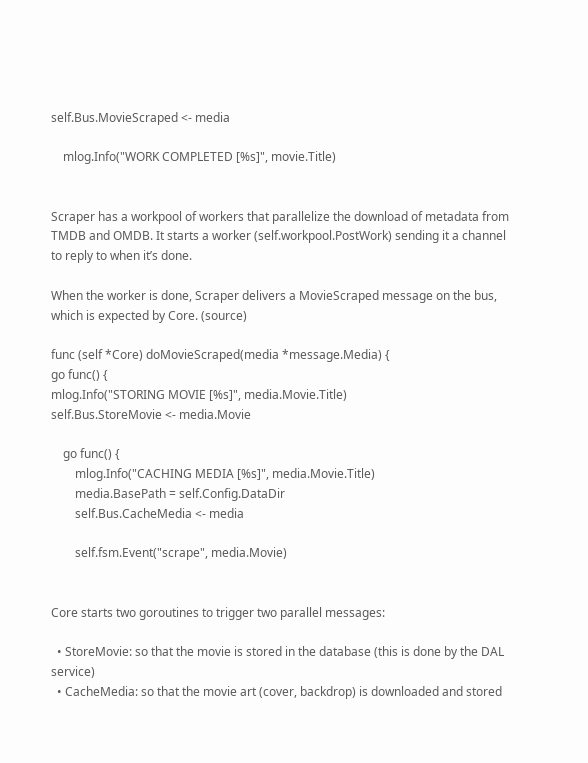self.Bus.MovieScraped <- media

    mlog.Info("WORK COMPLETED [%s]", movie.Title)


Scraper has a workpool of workers that parallelize the download of metadata from TMDB and OMDB. It starts a worker (self.workpool.PostWork) sending it a channel to reply to when it’s done.

When the worker is done, Scraper delivers a MovieScraped message on the bus, which is expected by Core. (source)

func (self *Core) doMovieScraped(media *message.Media) {
go func() {
mlog.Info("STORING MOVIE [%s]", media.Movie.Title)
self.Bus.StoreMovie <- media.Movie

    go func() {
        mlog.Info("CACHING MEDIA [%s]", media.Movie.Title)
        media.BasePath = self.Config.DataDir
        self.Bus.CacheMedia <- media

        self.fsm.Event("scrape", media.Movie)


Core starts two goroutines to trigger two parallel messages:

  • StoreMovie: so that the movie is stored in the database (this is done by the DAL service)
  • CacheMedia: so that the movie art (cover, backdrop) is downloaded and stored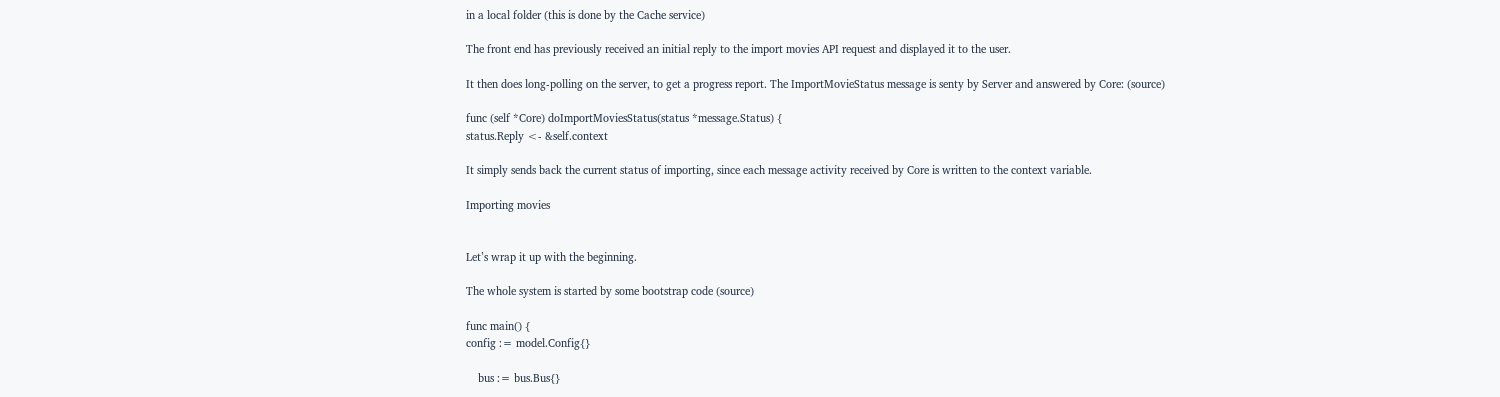in a local folder (this is done by the Cache service)

The front end has previously received an initial reply to the import movies API request and displayed it to the user.

It then does long-polling on the server, to get a progress report. The ImportMovieStatus message is senty by Server and answered by Core: (source)

func (self *Core) doImportMoviesStatus(status *message.Status) {
status.Reply <- &self.context

It simply sends back the current status of importing, since each message activity received by Core is written to the context variable.

Importing movies


Let’s wrap it up with the beginning.

The whole system is started by some bootstrap code (source)

func main() {
config := model.Config{}

    bus := bus.Bus{}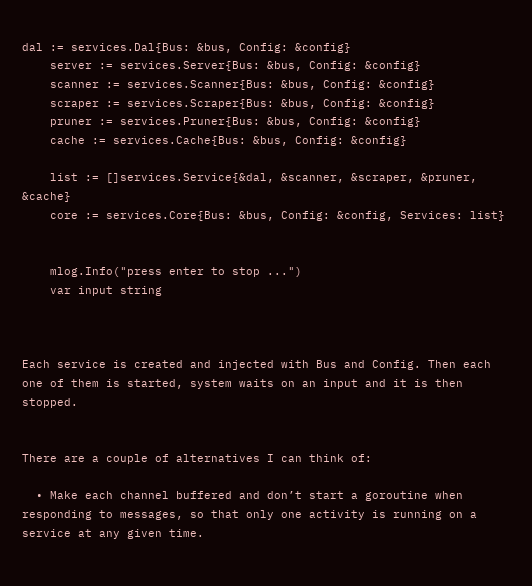dal := services.Dal{Bus: &bus, Config: &config}
    server := services.Server{Bus: &bus, Config: &config}
    scanner := services.Scanner{Bus: &bus, Config: &config}
    scraper := services.Scraper{Bus: &bus, Config: &config}
    pruner := services.Pruner{Bus: &bus, Config: &config}
    cache := services.Cache{Bus: &bus, Config: &config}

    list := []services.Service{&dal, &scanner, &scraper, &pruner, &cache}
    core := services.Core{Bus: &bus, Config: &config, Services: list}


    mlog.Info("press enter to stop ...")
    var input string



Each service is created and injected with Bus and Config. Then each one of them is started, system waits on an input and it is then stopped.


There are a couple of alternatives I can think of:

  • Make each channel buffered and don’t start a goroutine when responding to messages, so that only one activity is running on a service at any given time.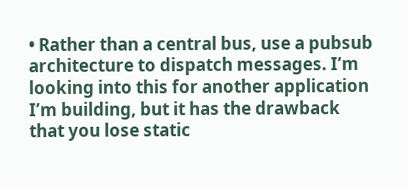• Rather than a central bus, use a pubsub architecture to dispatch messages. I’m looking into this for another application I’m building, but it has the drawback that you lose static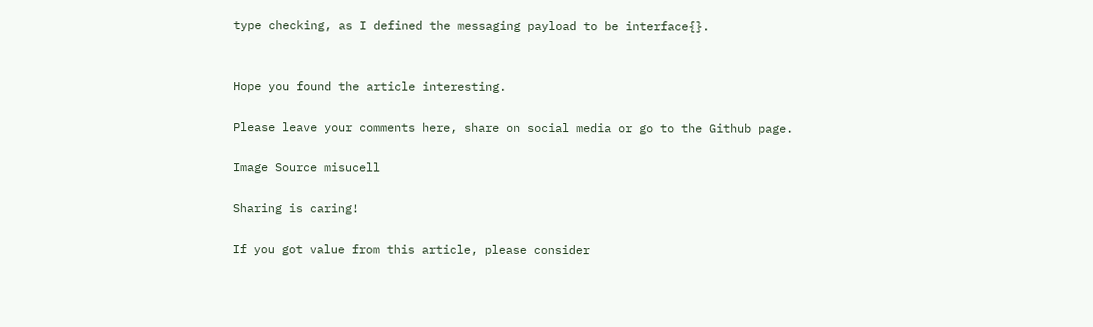type checking, as I defined the messaging payload to be interface{}.


Hope you found the article interesting.

Please leave your comments here, share on social media or go to the Github page.

Image Source misucell

Sharing is caring!

If you got value from this article, please consider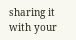sharing it with your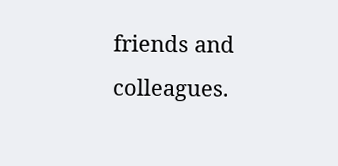friends and colleagues.